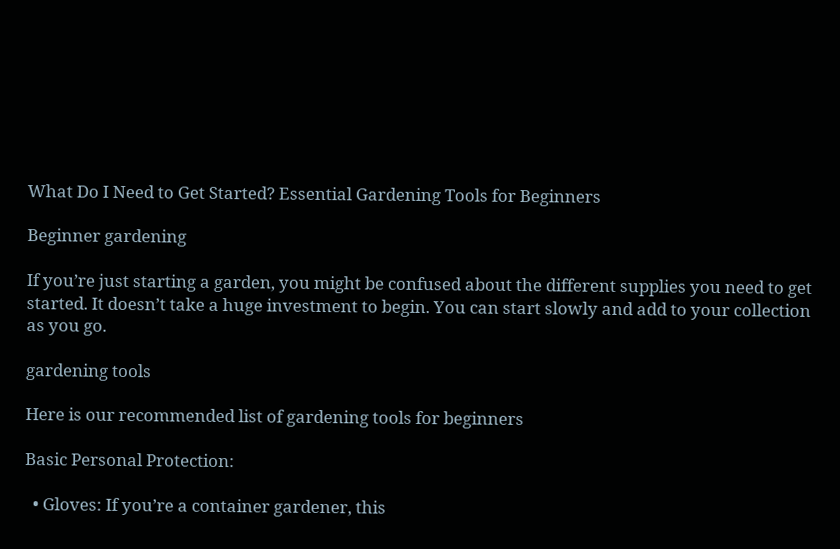What Do I Need to Get Started? Essential Gardening Tools for Beginners

Beginner gardening

If you’re just starting a garden, you might be confused about the different supplies you need to get started. It doesn’t take a huge investment to begin. You can start slowly and add to your collection as you go.

gardening tools

Here is our recommended list of gardening tools for beginners

Basic Personal Protection:

  • Gloves: If you’re a container gardener, this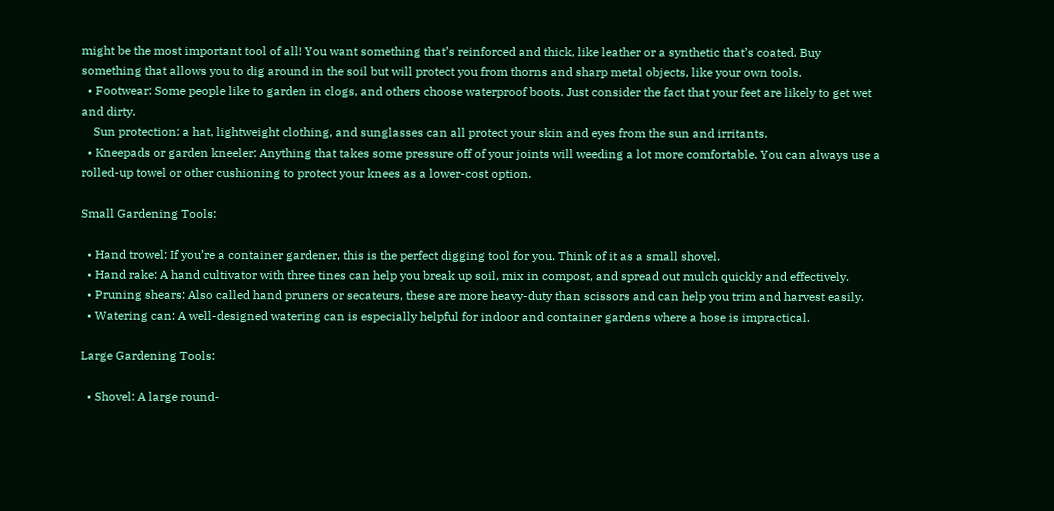might be the most important tool of all! You want something that’s reinforced and thick, like leather or a synthetic that’s coated. Buy something that allows you to dig around in the soil but will protect you from thorns and sharp metal objects, like your own tools.
  • Footwear: Some people like to garden in clogs, and others choose waterproof boots. Just consider the fact that your feet are likely to get wet and dirty.
    Sun protection: a hat, lightweight clothing, and sunglasses can all protect your skin and eyes from the sun and irritants.
  • Kneepads or garden kneeler: Anything that takes some pressure off of your joints will weeding a lot more comfortable. You can always use a rolled-up towel or other cushioning to protect your knees as a lower-cost option.

Small Gardening Tools:

  • Hand trowel: If you’re a container gardener, this is the perfect digging tool for you. Think of it as a small shovel.
  • Hand rake: A hand cultivator with three tines can help you break up soil, mix in compost, and spread out mulch quickly and effectively.
  • Pruning shears: Also called hand pruners or secateurs, these are more heavy-duty than scissors and can help you trim and harvest easily.
  • Watering can: A well-designed watering can is especially helpful for indoor and container gardens where a hose is impractical.

Large Gardening Tools:

  • Shovel: A large round-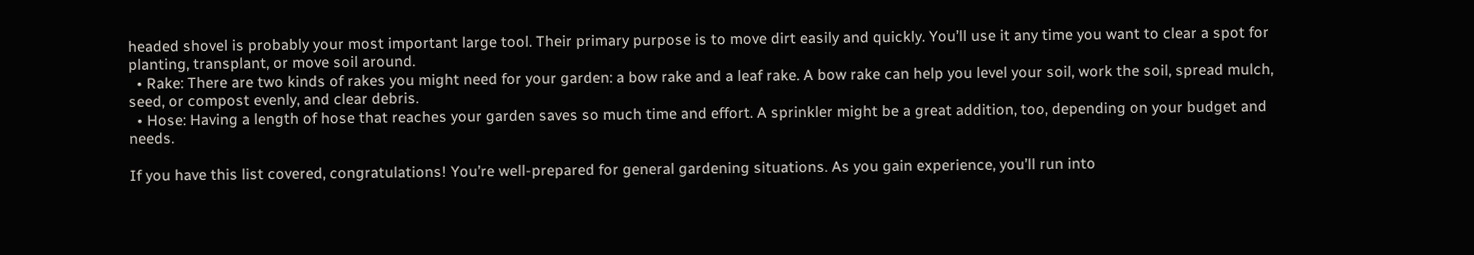headed shovel is probably your most important large tool. Their primary purpose is to move dirt easily and quickly. You’ll use it any time you want to clear a spot for planting, transplant, or move soil around.
  • Rake: There are two kinds of rakes you might need for your garden: a bow rake and a leaf rake. A bow rake can help you level your soil, work the soil, spread mulch, seed, or compost evenly, and clear debris.
  • Hose: Having a length of hose that reaches your garden saves so much time and effort. A sprinkler might be a great addition, too, depending on your budget and needs.

If you have this list covered, congratulations! You’re well-prepared for general gardening situations. As you gain experience, you’ll run into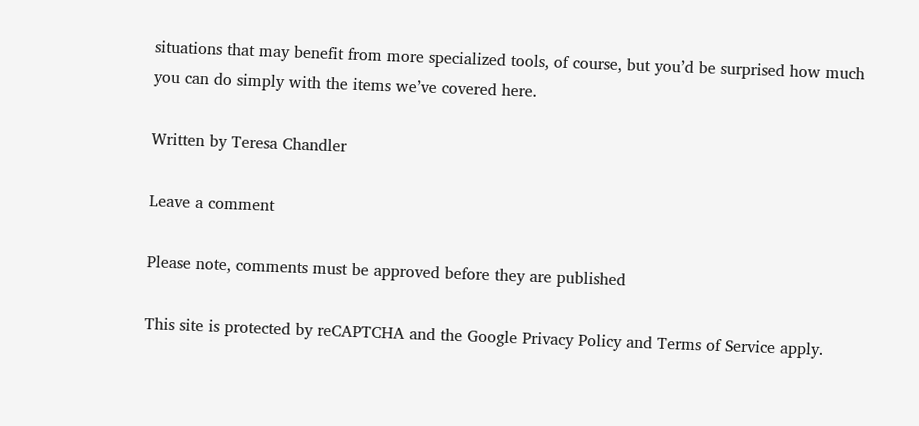situations that may benefit from more specialized tools, of course, but you’d be surprised how much you can do simply with the items we’ve covered here.

Written by Teresa Chandler

Leave a comment

Please note, comments must be approved before they are published

This site is protected by reCAPTCHA and the Google Privacy Policy and Terms of Service apply.